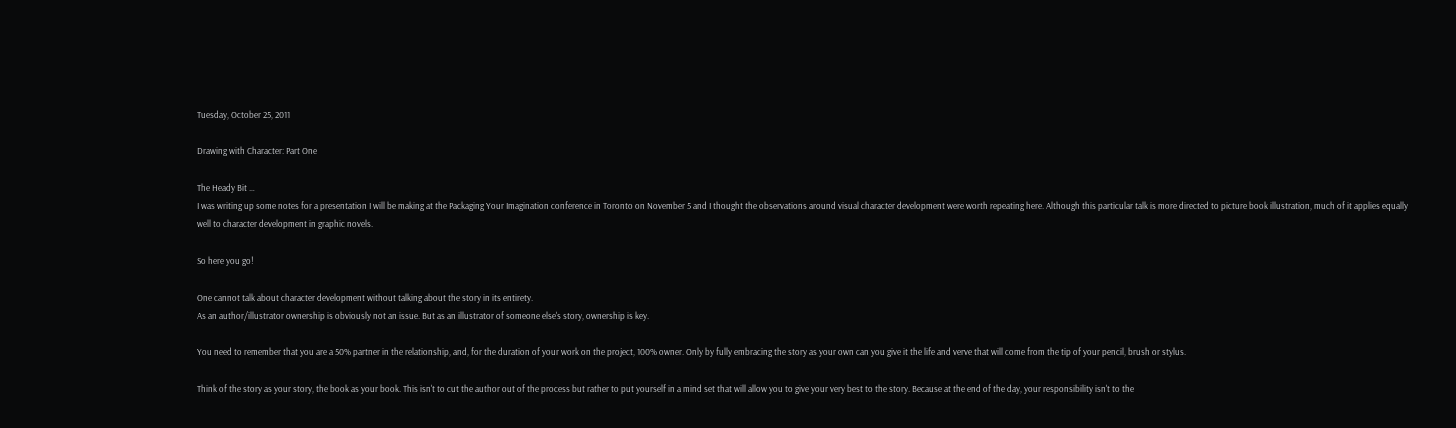Tuesday, October 25, 2011

Drawing with Character: Part One

The Heady Bit …
I was writing up some notes for a presentation I will be making at the Packaging Your Imagination conference in Toronto on November 5 and I thought the observations around visual character development were worth repeating here. Although this particular talk is more directed to picture book illustration, much of it applies equally well to character development in graphic novels.

So here you go!

One cannot talk about character development without talking about the story in its entirety.
As an author/illustrator ownership is obviously not an issue. But as an illustrator of someone else's story, ownership is key.

You need to remember that you are a 50% partner in the relationship, and, for the duration of your work on the project, 100% owner. Only by fully embracing the story as your own can you give it the life and verve that will come from the tip of your pencil, brush or stylus.

Think of the story as your story, the book as your book. This isn't to cut the author out of the process but rather to put yourself in a mind set that will allow you to give your very best to the story. Because at the end of the day, your responsibility isn't to the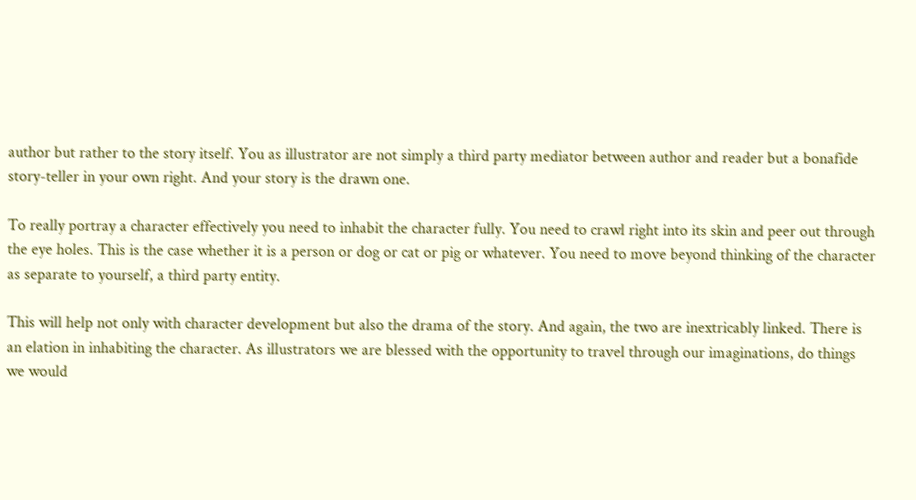author but rather to the story itself. You as illustrator are not simply a third party mediator between author and reader but a bonafide story-teller in your own right. And your story is the drawn one.

To really portray a character effectively you need to inhabit the character fully. You need to crawl right into its skin and peer out through the eye holes. This is the case whether it is a person or dog or cat or pig or whatever. You need to move beyond thinking of the character as separate to yourself, a third party entity.

This will help not only with character development but also the drama of the story. And again, the two are inextricably linked. There is an elation in inhabiting the character. As illustrators we are blessed with the opportunity to travel through our imaginations, do things we would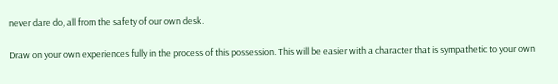never dare do, all from the safety of our own desk.

Draw on your own experiences fully in the process of this possession. This will be easier with a character that is sympathetic to your own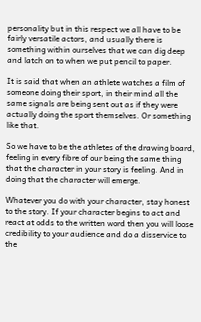personality but in this respect we all have to be fairly versatile actors, and usually there is something within ourselves that we can dig deep and latch on to when we put pencil to paper.

It is said that when an athlete watches a film of someone doing their sport, in their mind all the same signals are being sent out as if they were actually doing the sport themselves. Or something like that.

So we have to be the athletes of the drawing board, feeling in every fibre of our being the same thing that the character in your story is feeling. And in doing that the character will emerge.

Whatever you do with your character, stay honest to the story. If your character begins to act and react at odds to the written word then you will loose credibility to your audience and do a disservice to the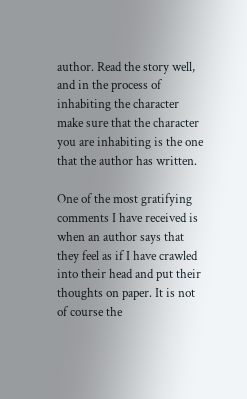author. Read the story well, and in the process of inhabiting the character make sure that the character you are inhabiting is the one that the author has written.

One of the most gratifying comments I have received is when an author says that they feel as if I have crawled into their head and put their thoughts on paper. It is not of course the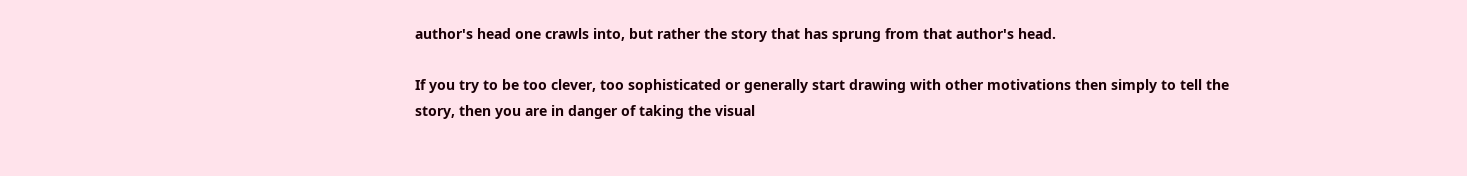author's head one crawls into, but rather the story that has sprung from that author's head.

If you try to be too clever, too sophisticated or generally start drawing with other motivations then simply to tell the story, then you are in danger of taking the visual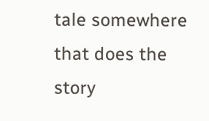tale somewhere that does the story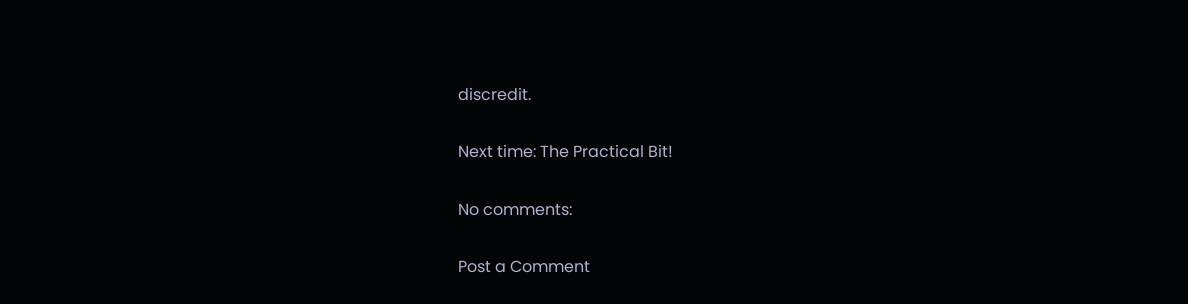discredit.

Next time: The Practical Bit!

No comments:

Post a Comment